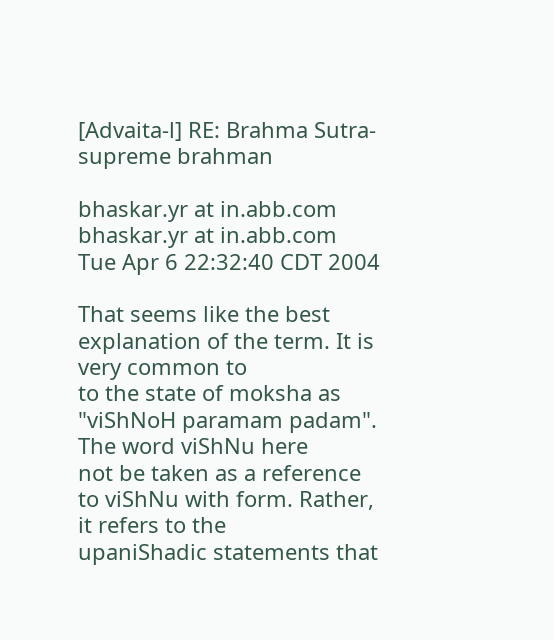[Advaita-l] RE: Brahma Sutra-supreme brahman

bhaskar.yr at in.abb.com bhaskar.yr at in.abb.com
Tue Apr 6 22:32:40 CDT 2004

That seems like the best explanation of the term. It is very common to
to the state of moksha as "viShNoH paramam padam". The word viShNu here
not be taken as a reference to viShNu with form. Rather, it refers to the
upaniShadic statements that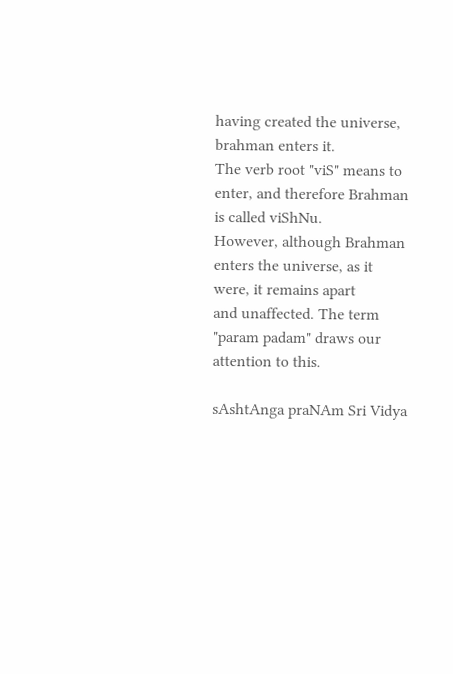having created the universe, brahman enters it.
The verb root "viS" means to enter, and therefore Brahman is called viShNu.
However, although Brahman enters the universe, as it were, it remains apart
and unaffected. The term "param padam" draws our attention to this.

sAshtAnga praNAm Sri Vidya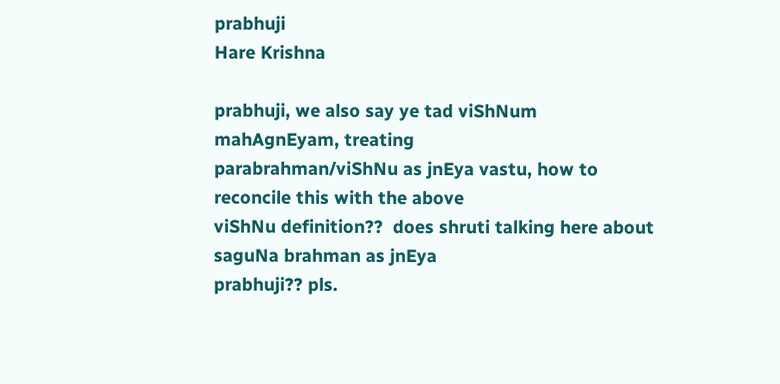prabhuji
Hare Krishna

prabhuji, we also say ye tad viShNum mahAgnEyam, treating
parabrahman/viShNu as jnEya vastu, how to reconcile this with the above
viShNu definition??  does shruti talking here about saguNa brahman as jnEya
prabhuji?? pls.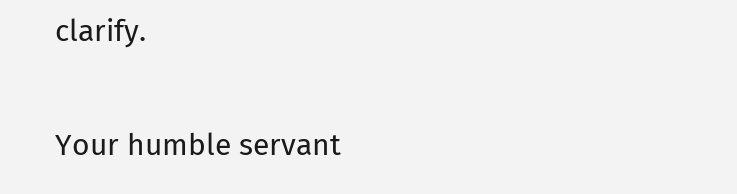clarify.

Your humble servant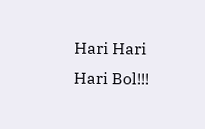Hari Hari Hari Bol!!!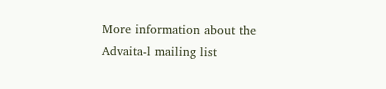More information about the Advaita-l mailing list